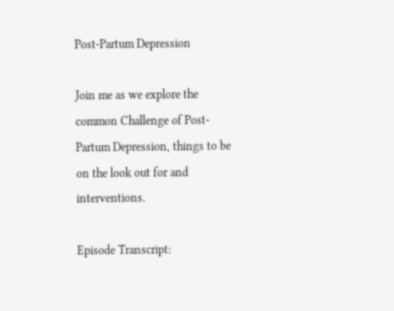Post-Partum Depression

Join me as we explore the common Challenge of Post-Partum Depression, things to be on the look out for and interventions.

Episode Transcript: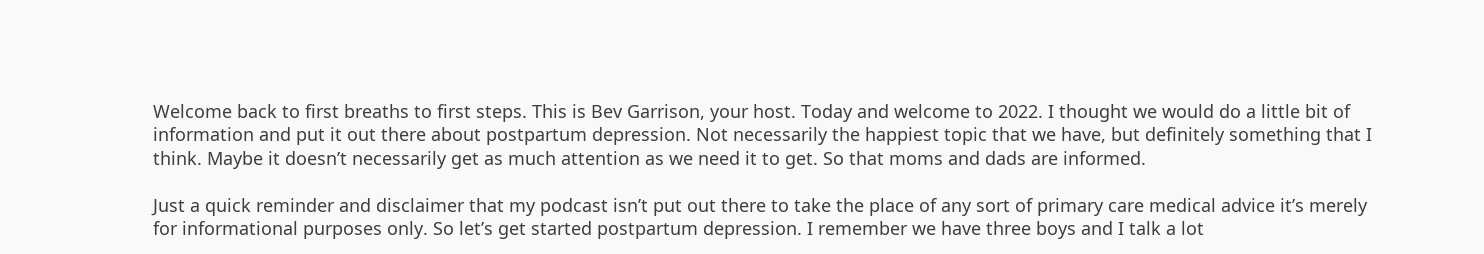Welcome back to first breaths to first steps. This is Bev Garrison, your host. Today and welcome to 2022. I thought we would do a little bit of information and put it out there about postpartum depression. Not necessarily the happiest topic that we have, but definitely something that I think. Maybe it doesn’t necessarily get as much attention as we need it to get. So that moms and dads are informed.

Just a quick reminder and disclaimer that my podcast isn’t put out there to take the place of any sort of primary care medical advice it’s merely for informational purposes only. So let’s get started postpartum depression. I remember we have three boys and I talk a lot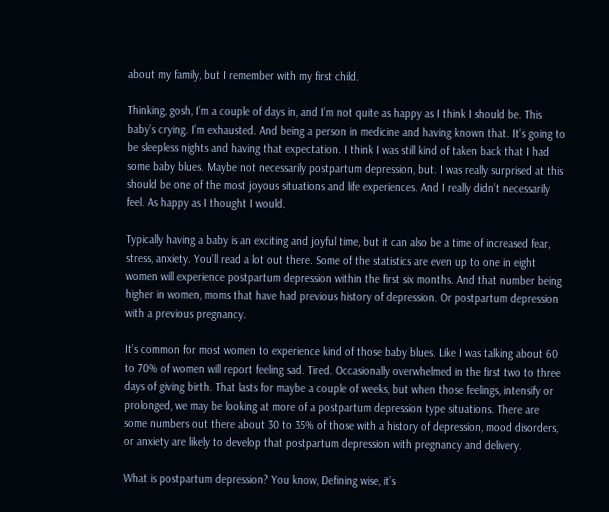about my family, but I remember with my first child.

Thinking, gosh, I’m a couple of days in, and I’m not quite as happy as I think I should be. This baby’s crying. I’m exhausted. And being a person in medicine and having known that. It’s going to be sleepless nights and having that expectation. I think I was still kind of taken back that I had some baby blues. Maybe not necessarily postpartum depression, but. I was really surprised at this should be one of the most joyous situations and life experiences. And I really didn’t necessarily feel. As happy as I thought I would.

Typically having a baby is an exciting and joyful time, but it can also be a time of increased fear, stress, anxiety. You’ll read a lot out there. Some of the statistics are even up to one in eight women will experience postpartum depression within the first six months. And that number being higher in women, moms that have had previous history of depression. Or postpartum depression with a previous pregnancy.

It’s common for most women to experience kind of those baby blues. Like I was talking about 60 to 70% of women will report feeling sad. Tired. Occasionally overwhelmed in the first two to three days of giving birth. That lasts for maybe a couple of weeks, but when those feelings, intensify or prolonged, we may be looking at more of a postpartum depression type situations. There are some numbers out there about 30 to 35% of those with a history of depression, mood disorders, or anxiety are likely to develop that postpartum depression with pregnancy and delivery.

What is postpartum depression? You know, Defining wise, it’s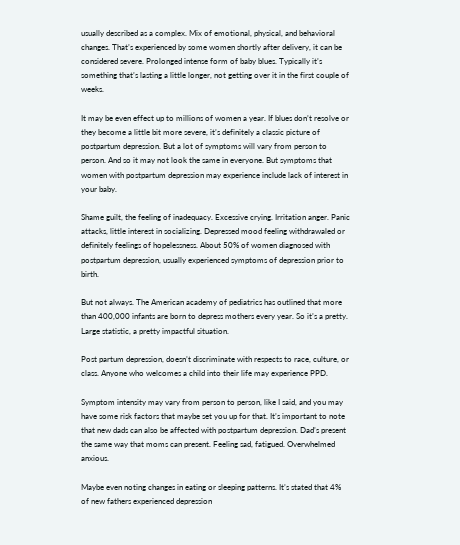usually described as a complex. Mix of emotional, physical, and behavioral changes. That’s experienced by some women shortly after delivery, it can be considered severe. Prolonged intense form of baby blues. Typically it’s something that’s lasting a little longer, not getting over it in the first couple of weeks.

It may be even effect up to millions of women a year. If blues don’t resolve or they become a little bit more severe, it’s definitely a classic picture of postpartum depression. But a lot of symptoms will vary from person to person. And so it may not look the same in everyone. But symptoms that women with postpartum depression may experience include lack of interest in your baby.

Shame guilt, the feeling of inadequacy. Excessive crying. Irritation anger. Panic attacks, little interest in socializing. Depressed mood feeling withdrawaled or definitely feelings of hopelessness. About 50% of women diagnosed with postpartum depression, usually experienced symptoms of depression prior to birth.

But not always. The American academy of pediatrics has outlined that more than 400,000 infants are born to depress mothers every year. So it’s a pretty. Large statistic, a pretty impactful situation.

Post partum depression, doesn’t discriminate with respects to race, culture, or class. Anyone who welcomes a child into their life may experience PPD.

Symptom intensity may vary from person to person, like I said, and you may have some risk factors that maybe set you up for that. It’s important to note that new dads can also be affected with postpartum depression. Dad’s present the same way that moms can present. Feeling sad, fatigued. Overwhelmed anxious.

Maybe even noting changes in eating or sleeping patterns. It’s stated that 4% of new fathers experienced depression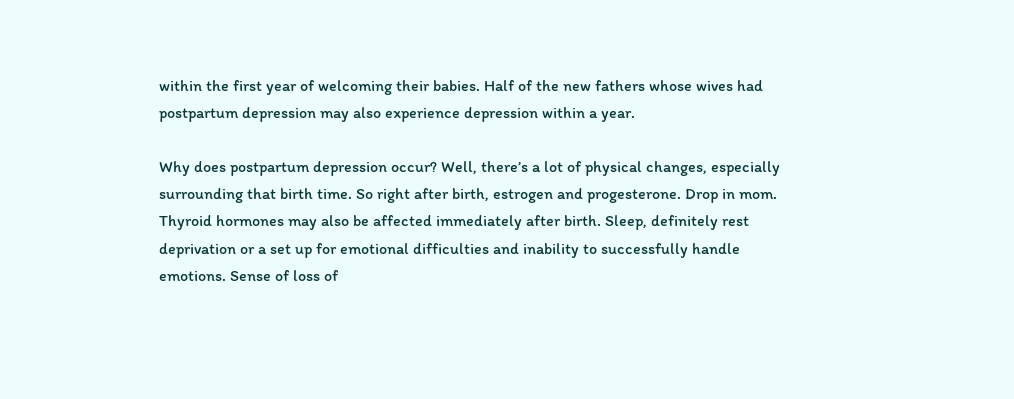within the first year of welcoming their babies. Half of the new fathers whose wives had postpartum depression may also experience depression within a year.

Why does postpartum depression occur? Well, there’s a lot of physical changes, especially surrounding that birth time. So right after birth, estrogen and progesterone. Drop in mom. Thyroid hormones may also be affected immediately after birth. Sleep, definitely rest deprivation or a set up for emotional difficulties and inability to successfully handle emotions. Sense of loss of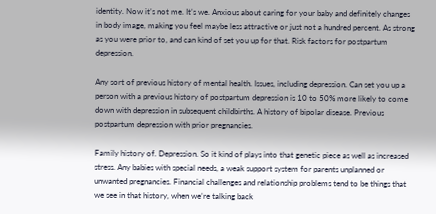identity. Now it’s not me. It’s we. Anxious about caring for your baby and definitely changes in body image, making you feel maybe less attractive or just not a hundred percent. As strong as you were prior to, and can kind of set you up for that. Risk factors for postpartum depression.

Any sort of previous history of mental health. Issues, including depression. Can set you up a person with a previous history of postpartum depression is 10 to 50% more likely to come down with depression in subsequent childbirths. A history of bipolar disease. Previous postpartum depression with prior pregnancies.

Family history of. Depression. So it kind of plays into that genetic piece as well as increased stress. Any babies with special needs, a weak support system for parents unplanned or unwanted pregnancies. Financial challenges and relationship problems tend to be things that we see in that history, when we’re talking back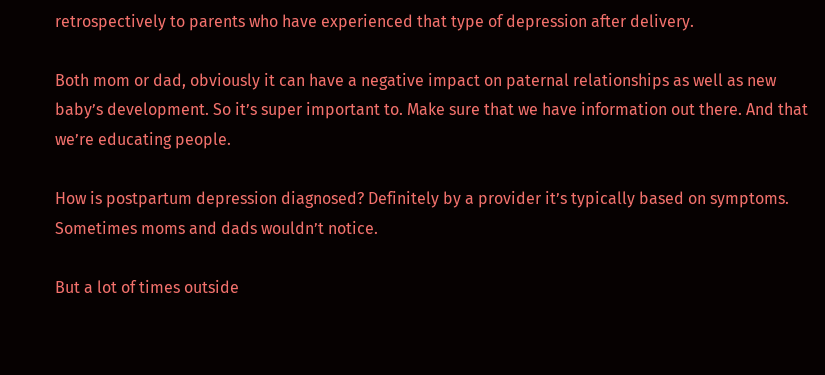retrospectively to parents who have experienced that type of depression after delivery.

Both mom or dad, obviously it can have a negative impact on paternal relationships as well as new baby’s development. So it’s super important to. Make sure that we have information out there. And that we’re educating people.

How is postpartum depression diagnosed? Definitely by a provider it’s typically based on symptoms. Sometimes moms and dads wouldn’t notice.

But a lot of times outside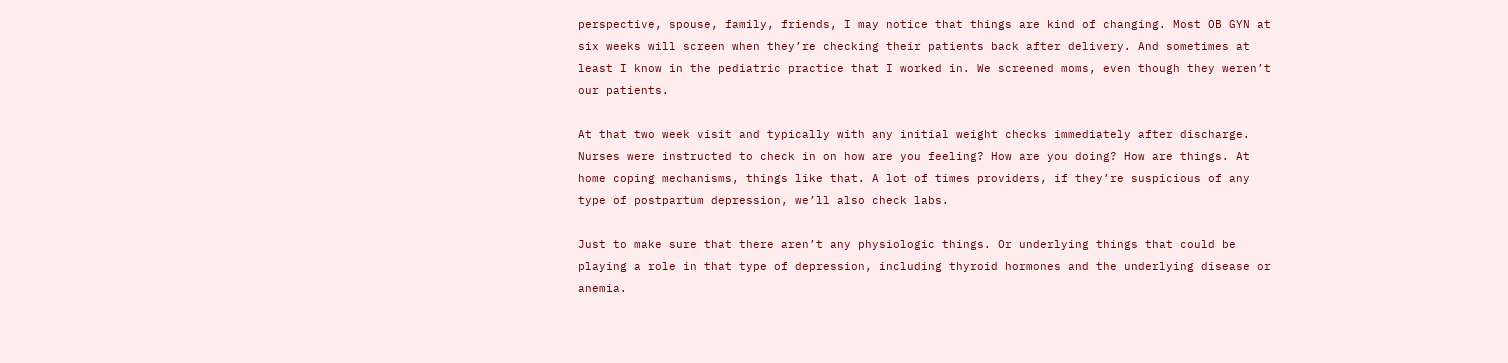perspective, spouse, family, friends, I may notice that things are kind of changing. Most OB GYN at six weeks will screen when they’re checking their patients back after delivery. And sometimes at least I know in the pediatric practice that I worked in. We screened moms, even though they weren’t our patients.

At that two week visit and typically with any initial weight checks immediately after discharge. Nurses were instructed to check in on how are you feeling? How are you doing? How are things. At home coping mechanisms, things like that. A lot of times providers, if they’re suspicious of any type of postpartum depression, we’ll also check labs.

Just to make sure that there aren’t any physiologic things. Or underlying things that could be playing a role in that type of depression, including thyroid hormones and the underlying disease or anemia.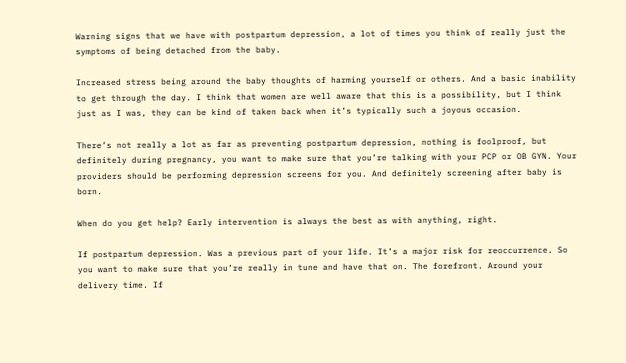Warning signs that we have with postpartum depression, a lot of times you think of really just the symptoms of being detached from the baby.

Increased stress being around the baby thoughts of harming yourself or others. And a basic inability to get through the day. I think that women are well aware that this is a possibility, but I think just as I was, they can be kind of taken back when it’s typically such a joyous occasion.

There’s not really a lot as far as preventing postpartum depression, nothing is foolproof, but definitely during pregnancy, you want to make sure that you’re talking with your PCP or OB GYN. Your providers should be performing depression screens for you. And definitely screening after baby is born.

When do you get help? Early intervention is always the best as with anything, right.

If postpartum depression. Was a previous part of your life. It’s a major risk for reoccurrence. So you want to make sure that you’re really in tune and have that on. The forefront. Around your delivery time. If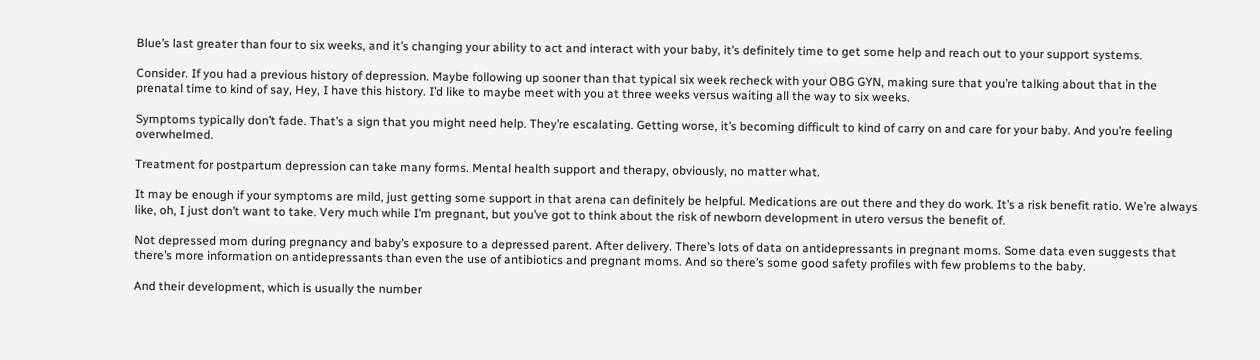Blue’s last greater than four to six weeks, and it’s changing your ability to act and interact with your baby, it’s definitely time to get some help and reach out to your support systems.

Consider. If you had a previous history of depression. Maybe following up sooner than that typical six week recheck with your OBG GYN, making sure that you’re talking about that in the prenatal time to kind of say, Hey, I have this history. I’d like to maybe meet with you at three weeks versus waiting all the way to six weeks.

Symptoms typically don’t fade. That’s a sign that you might need help. They’re escalating. Getting worse, it’s becoming difficult to kind of carry on and care for your baby. And you’re feeling overwhelmed.

Treatment for postpartum depression can take many forms. Mental health support and therapy, obviously, no matter what.

It may be enough if your symptoms are mild, just getting some support in that arena can definitely be helpful. Medications are out there and they do work. It’s a risk benefit ratio. We’re always like, oh, I just don’t want to take. Very much while I’m pregnant, but you’ve got to think about the risk of newborn development in utero versus the benefit of.

Not depressed mom during pregnancy and baby’s exposure to a depressed parent. After delivery. There’s lots of data on antidepressants in pregnant moms. Some data even suggests that there’s more information on antidepressants than even the use of antibiotics and pregnant moms. And so there’s some good safety profiles with few problems to the baby.

And their development, which is usually the number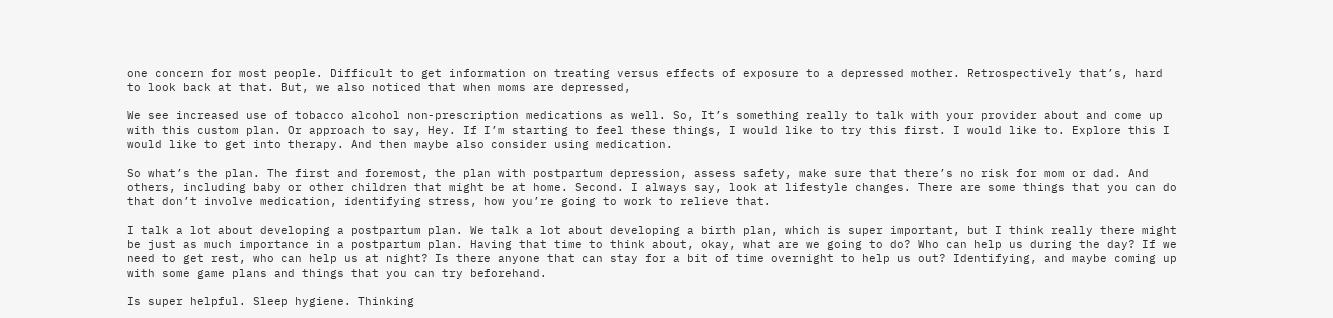one concern for most people. Difficult to get information on treating versus effects of exposure to a depressed mother. Retrospectively that’s, hard to look back at that. But, we also noticed that when moms are depressed,

We see increased use of tobacco alcohol non-prescription medications as well. So, It’s something really to talk with your provider about and come up with this custom plan. Or approach to say, Hey. If I’m starting to feel these things, I would like to try this first. I would like to. Explore this I would like to get into therapy. And then maybe also consider using medication.

So what’s the plan. The first and foremost, the plan with postpartum depression, assess safety, make sure that there’s no risk for mom or dad. And others, including baby or other children that might be at home. Second. I always say, look at lifestyle changes. There are some things that you can do that don’t involve medication, identifying stress, how you’re going to work to relieve that.

I talk a lot about developing a postpartum plan. We talk a lot about developing a birth plan, which is super important, but I think really there might be just as much importance in a postpartum plan. Having that time to think about, okay, what are we going to do? Who can help us during the day? If we need to get rest, who can help us at night? Is there anyone that can stay for a bit of time overnight to help us out? Identifying, and maybe coming up with some game plans and things that you can try beforehand.

Is super helpful. Sleep hygiene. Thinking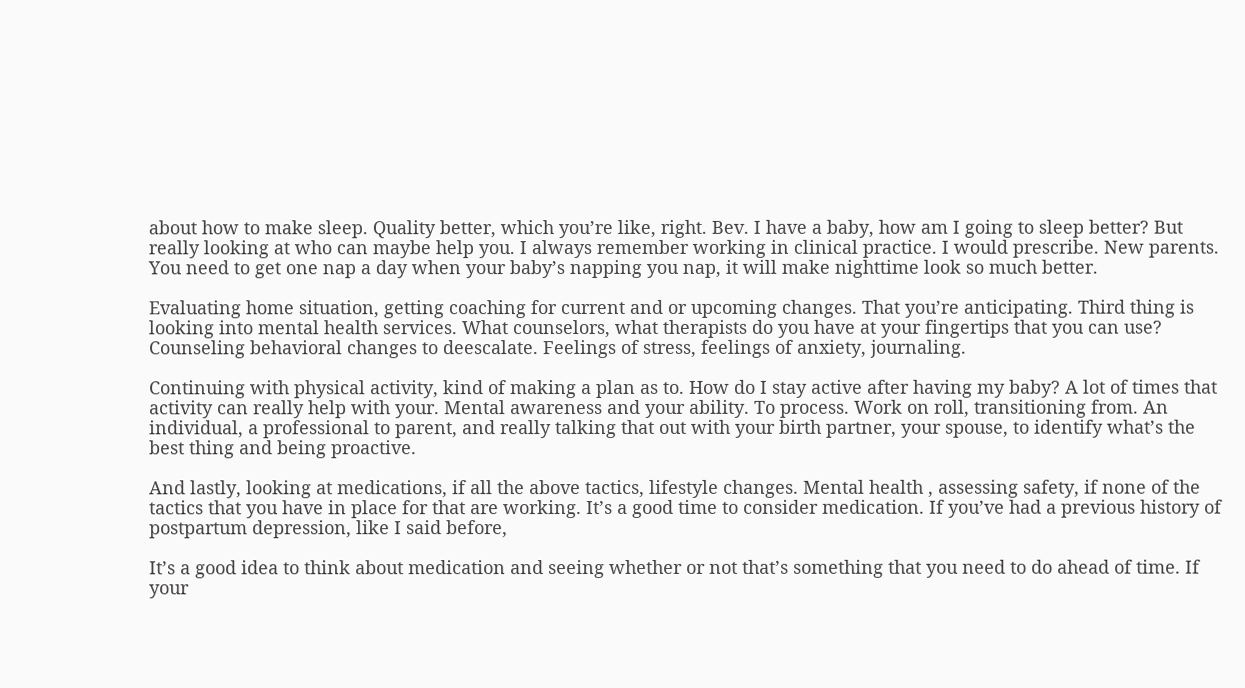about how to make sleep. Quality better, which you’re like, right. Bev. I have a baby, how am I going to sleep better? But really looking at who can maybe help you. I always remember working in clinical practice. I would prescribe. New parents. You need to get one nap a day when your baby’s napping you nap, it will make nighttime look so much better.

Evaluating home situation, getting coaching for current and or upcoming changes. That you’re anticipating. Third thing is looking into mental health services. What counselors, what therapists do you have at your fingertips that you can use? Counseling behavioral changes to deescalate. Feelings of stress, feelings of anxiety, journaling.

Continuing with physical activity, kind of making a plan as to. How do I stay active after having my baby? A lot of times that activity can really help with your. Mental awareness and your ability. To process. Work on roll, transitioning from. An individual, a professional to parent, and really talking that out with your birth partner, your spouse, to identify what’s the best thing and being proactive.

And lastly, looking at medications, if all the above tactics, lifestyle changes. Mental health , assessing safety, if none of the tactics that you have in place for that are working. It’s a good time to consider medication. If you’ve had a previous history of postpartum depression, like I said before,

It’s a good idea to think about medication and seeing whether or not that’s something that you need to do ahead of time. If your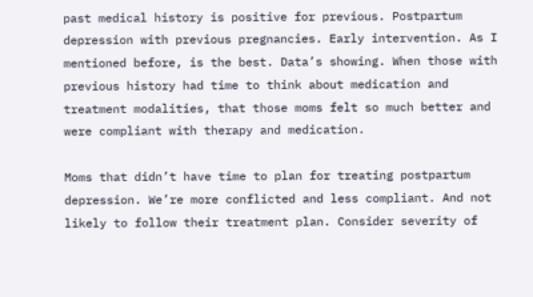past medical history is positive for previous. Postpartum depression with previous pregnancies. Early intervention. As I mentioned before, is the best. Data’s showing. When those with previous history had time to think about medication and treatment modalities, that those moms felt so much better and were compliant with therapy and medication.

Moms that didn’t have time to plan for treating postpartum depression. We’re more conflicted and less compliant. And not likely to follow their treatment plan. Consider severity of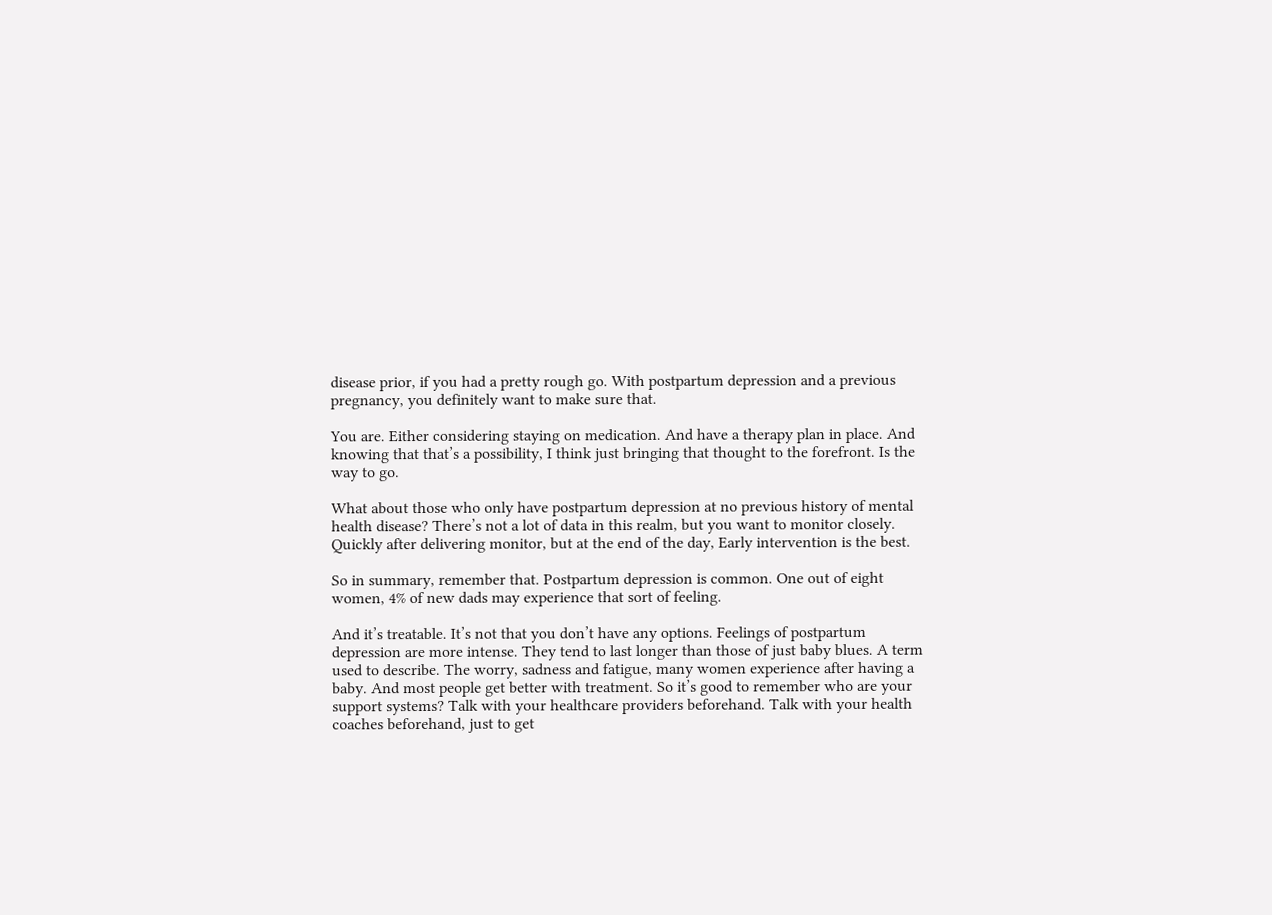disease prior, if you had a pretty rough go. With postpartum depression and a previous pregnancy, you definitely want to make sure that.

You are. Either considering staying on medication. And have a therapy plan in place. And knowing that that’s a possibility, I think just bringing that thought to the forefront. Is the way to go.

What about those who only have postpartum depression at no previous history of mental health disease? There’s not a lot of data in this realm, but you want to monitor closely. Quickly after delivering monitor, but at the end of the day, Early intervention is the best.

So in summary, remember that. Postpartum depression is common. One out of eight women, 4% of new dads may experience that sort of feeling.

And it’s treatable. It’s not that you don’t have any options. Feelings of postpartum depression are more intense. They tend to last longer than those of just baby blues. A term used to describe. The worry, sadness and fatigue, many women experience after having a baby. And most people get better with treatment. So it’s good to remember who are your support systems? Talk with your healthcare providers beforehand. Talk with your health coaches beforehand, just to get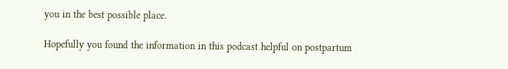you in the best possible place.

Hopefully you found the information in this podcast helpful on postpartum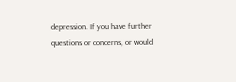depression. If you have further questions or concerns, or would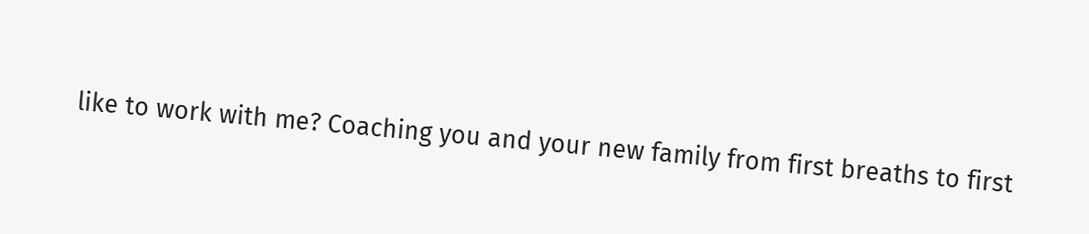like to work with me? Coaching you and your new family from first breaths to first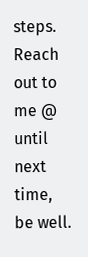steps. Reach out to me @ until next time, be well.